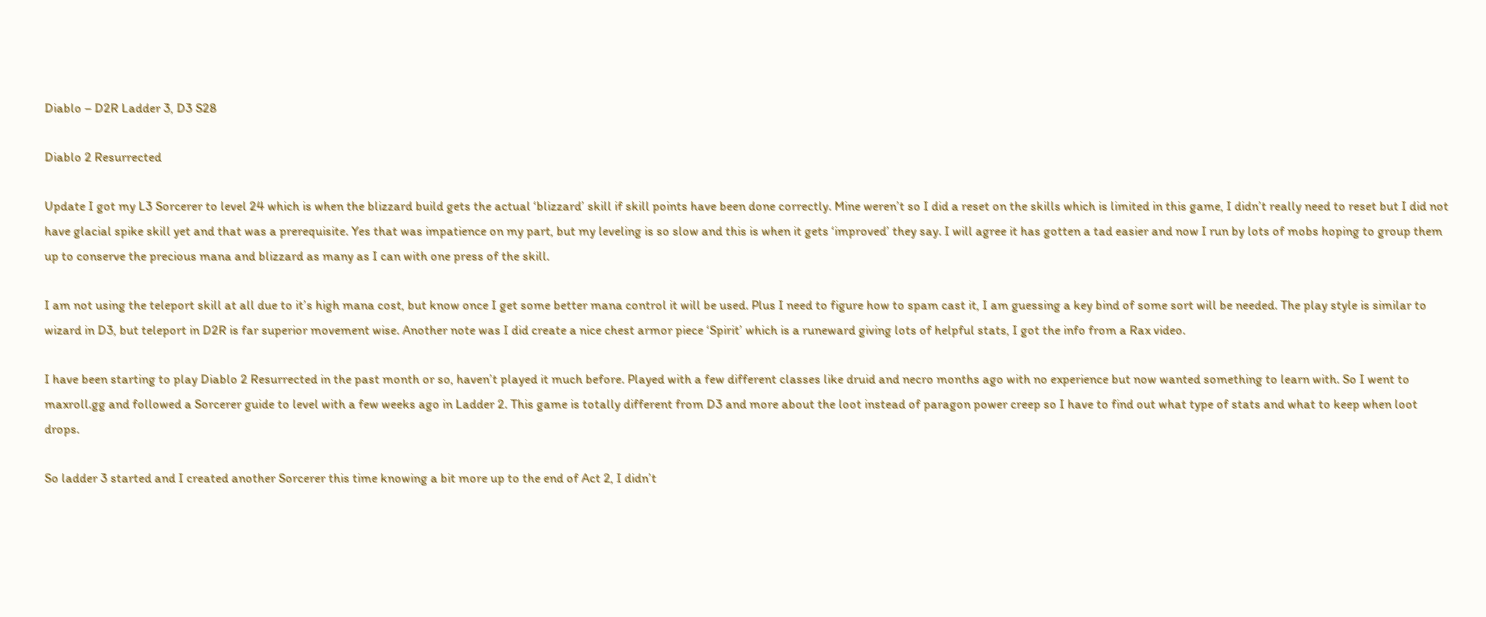Diablo – D2R Ladder 3, D3 S28

Diablo 2 Resurrected

Update I got my L3 Sorcerer to level 24 which is when the blizzard build gets the actual ‘blizzard’ skill if skill points have been done correctly. Mine weren’t so I did a reset on the skills which is limited in this game, I didn’t really need to reset but I did not have glacial spike skill yet and that was a prerequisite. Yes that was impatience on my part, but my leveling is so slow and this is when it gets ‘improved’ they say. I will agree it has gotten a tad easier and now I run by lots of mobs hoping to group them up to conserve the precious mana and blizzard as many as I can with one press of the skill.

I am not using the teleport skill at all due to it’s high mana cost, but know once I get some better mana control it will be used. Plus I need to figure how to spam cast it, I am guessing a key bind of some sort will be needed. The play style is similar to wizard in D3, but teleport in D2R is far superior movement wise. Another note was I did create a nice chest armor piece ‘Spirit’ which is a runeward giving lots of helpful stats, I got the info from a Rax video.

I have been starting to play Diablo 2 Resurrected in the past month or so, haven’t played it much before. Played with a few different classes like druid and necro months ago with no experience but now wanted something to learn with. So I went to maxroll.gg and followed a Sorcerer guide to level with a few weeks ago in Ladder 2. This game is totally different from D3 and more about the loot instead of paragon power creep so I have to find out what type of stats and what to keep when loot drops.

So ladder 3 started and I created another Sorcerer this time knowing a bit more up to the end of Act 2, I didn’t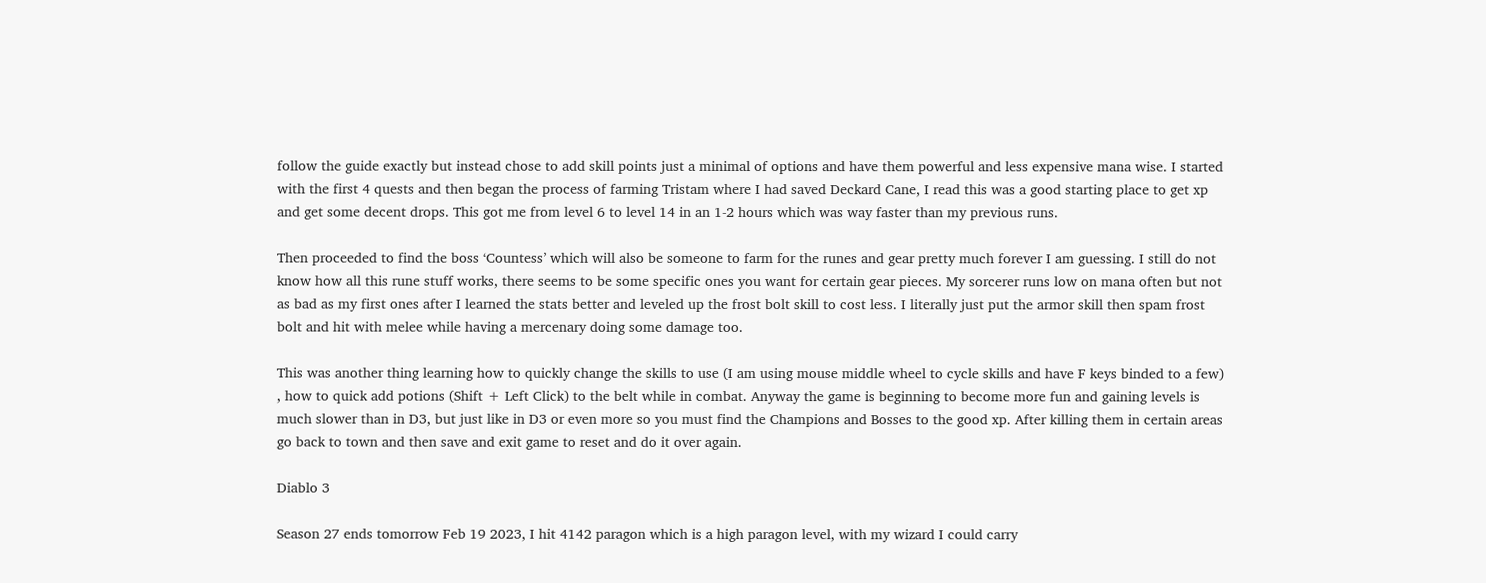follow the guide exactly but instead chose to add skill points just a minimal of options and have them powerful and less expensive mana wise. I started with the first 4 quests and then began the process of farming Tristam where I had saved Deckard Cane, I read this was a good starting place to get xp and get some decent drops. This got me from level 6 to level 14 in an 1-2 hours which was way faster than my previous runs.

Then proceeded to find the boss ‘Countess’ which will also be someone to farm for the runes and gear pretty much forever I am guessing. I still do not know how all this rune stuff works, there seems to be some specific ones you want for certain gear pieces. My sorcerer runs low on mana often but not as bad as my first ones after I learned the stats better and leveled up the frost bolt skill to cost less. I literally just put the armor skill then spam frost bolt and hit with melee while having a mercenary doing some damage too.

This was another thing learning how to quickly change the skills to use (I am using mouse middle wheel to cycle skills and have F keys binded to a few) , how to quick add potions (Shift + Left Click) to the belt while in combat. Anyway the game is beginning to become more fun and gaining levels is much slower than in D3, but just like in D3 or even more so you must find the Champions and Bosses to the good xp. After killing them in certain areas go back to town and then save and exit game to reset and do it over again.

Diablo 3

Season 27 ends tomorrow Feb 19 2023, I hit 4142 paragon which is a high paragon level, with my wizard I could carry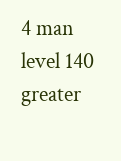4 man level 140 greater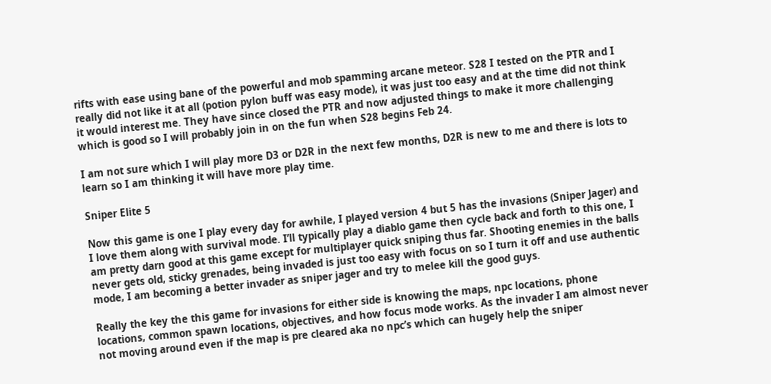rifts with ease using bane of the powerful and mob spamming arcane meteor. S28 I tested on the PTR and I really did not like it at all (potion pylon buff was easy mode), it was just too easy and at the time did not think it would interest me. They have since closed the PTR and now adjusted things to make it more challenging which is good so I will probably join in on the fun when S28 begins Feb 24.

I am not sure which I will play more D3 or D2R in the next few months, D2R is new to me and there is lots to learn so I am thinking it will have more play time.

Sniper Elite 5

Now this game is one I play every day for awhile, I played version 4 but 5 has the invasions (Sniper Jager) and I love them along with survival mode. I’ll typically play a diablo game then cycle back and forth to this one, I am pretty darn good at this game except for multiplayer quick sniping thus far. Shooting enemies in the balls never gets old, sticky grenades, being invaded is just too easy with focus on so I turn it off and use authentic mode, I am becoming a better invader as sniper jager and try to melee kill the good guys.

Really the key the this game for invasions for either side is knowing the maps, npc locations, phone locations, common spawn locations, objectives, and how focus mode works. As the invader I am almost never not moving around even if the map is pre cleared aka no npc’s which can hugely help the sniper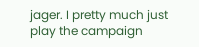jager. I pretty much just play the campaign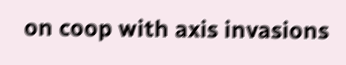on coop with axis invasions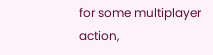for some multiplayer action,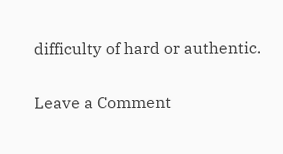difficulty of hard or authentic.

Leave a Comment